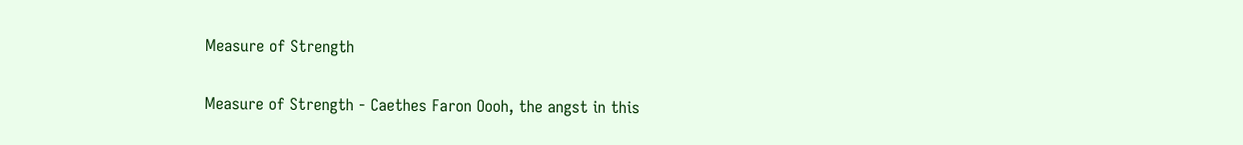Measure of Strength

Measure of Strength - Caethes Faron Oooh, the angst in this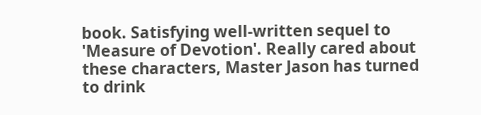book. Satisfying well-written sequel to 'Measure of Devotion'. Really cared about these characters, Master Jason has turned to drink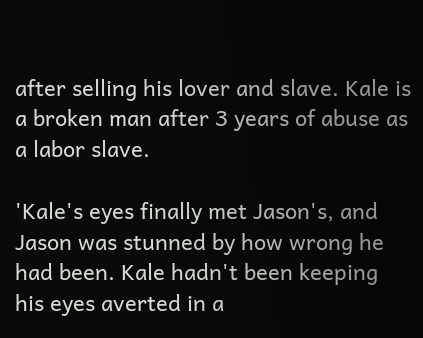after selling his lover and slave. Kale is a broken man after 3 years of abuse as a labor slave.

'Kale's eyes finally met Jason's, and Jason was stunned by how wrong he had been. Kale hadn't been keeping his eyes averted in a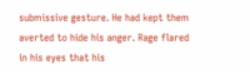submissive gesture. He had kept them averted to hide his anger. Rage flared in his eyes that his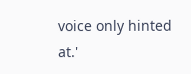voice only hinted at.'